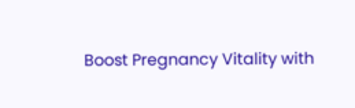Boost Pregnancy Vitality with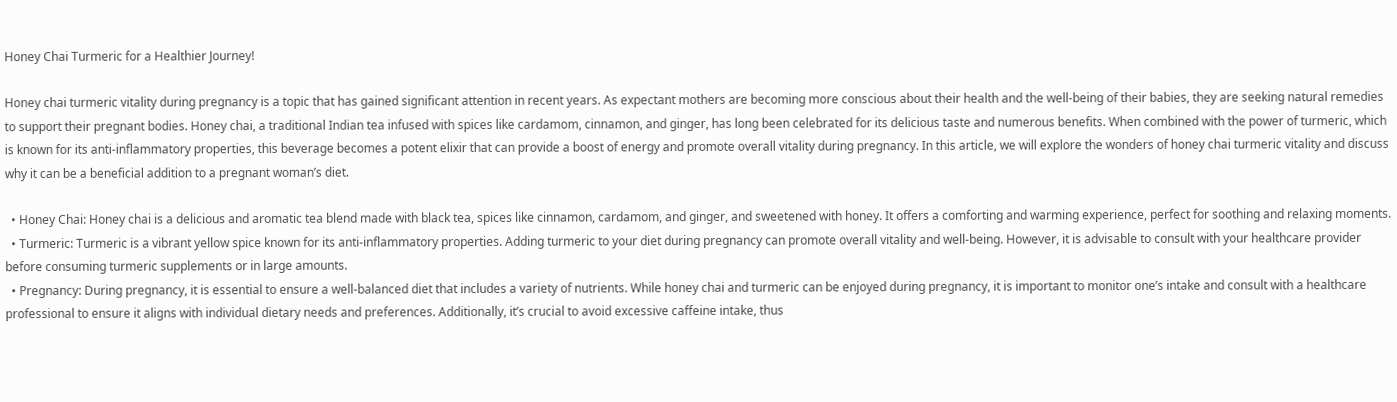Honey Chai Turmeric for a Healthier Journey!

Honey chai turmeric vitality during pregnancy is a topic that has gained significant attention in recent years. As expectant mothers are becoming more conscious about their health and the well-being of their babies, they are seeking natural remedies to support their pregnant bodies. Honey chai, a traditional Indian tea infused with spices like cardamom, cinnamon, and ginger, has long been celebrated for its delicious taste and numerous benefits. When combined with the power of turmeric, which is known for its anti-inflammatory properties, this beverage becomes a potent elixir that can provide a boost of energy and promote overall vitality during pregnancy. In this article, we will explore the wonders of honey chai turmeric vitality and discuss why it can be a beneficial addition to a pregnant woman’s diet.

  • Honey Chai: Honey chai is a delicious and aromatic tea blend made with black tea, spices like cinnamon, cardamom, and ginger, and sweetened with honey. It offers a comforting and warming experience, perfect for soothing and relaxing moments.
  • Turmeric: Turmeric is a vibrant yellow spice known for its anti-inflammatory properties. Adding turmeric to your diet during pregnancy can promote overall vitality and well-being. However, it is advisable to consult with your healthcare provider before consuming turmeric supplements or in large amounts.
  • Pregnancy: During pregnancy, it is essential to ensure a well-balanced diet that includes a variety of nutrients. While honey chai and turmeric can be enjoyed during pregnancy, it is important to monitor one’s intake and consult with a healthcare professional to ensure it aligns with individual dietary needs and preferences. Additionally, it’s crucial to avoid excessive caffeine intake, thus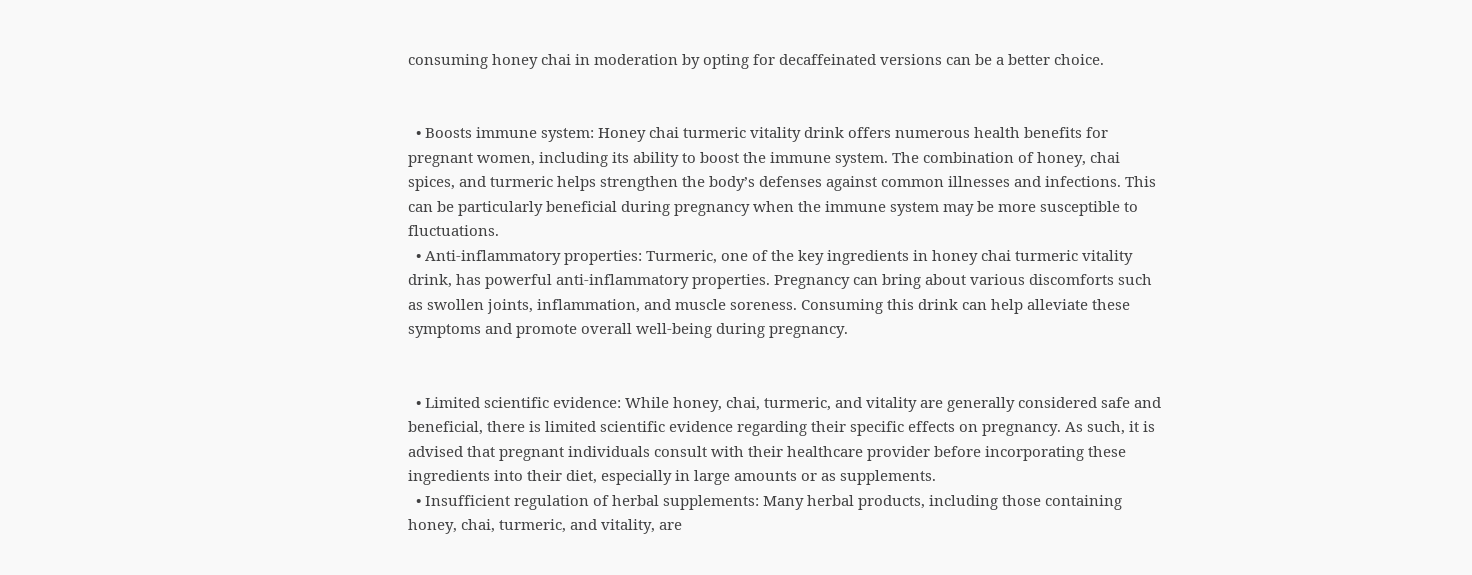consuming honey chai in moderation by opting for decaffeinated versions can be a better choice.


  • Boosts immune system: Honey chai turmeric vitality drink offers numerous health benefits for pregnant women, including its ability to boost the immune system. The combination of honey, chai spices, and turmeric helps strengthen the body’s defenses against common illnesses and infections. This can be particularly beneficial during pregnancy when the immune system may be more susceptible to fluctuations.
  • Anti-inflammatory properties: Turmeric, one of the key ingredients in honey chai turmeric vitality drink, has powerful anti-inflammatory properties. Pregnancy can bring about various discomforts such as swollen joints, inflammation, and muscle soreness. Consuming this drink can help alleviate these symptoms and promote overall well-being during pregnancy.


  • Limited scientific evidence: While honey, chai, turmeric, and vitality are generally considered safe and beneficial, there is limited scientific evidence regarding their specific effects on pregnancy. As such, it is advised that pregnant individuals consult with their healthcare provider before incorporating these ingredients into their diet, especially in large amounts or as supplements.
  • Insufficient regulation of herbal supplements: Many herbal products, including those containing honey, chai, turmeric, and vitality, are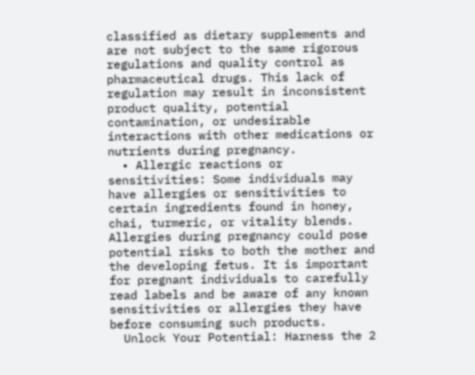classified as dietary supplements and are not subject to the same rigorous regulations and quality control as pharmaceutical drugs. This lack of regulation may result in inconsistent product quality, potential contamination, or undesirable interactions with other medications or nutrients during pregnancy.
  • Allergic reactions or sensitivities: Some individuals may have allergies or sensitivities to certain ingredients found in honey, chai, turmeric, or vitality blends. Allergies during pregnancy could pose potential risks to both the mother and the developing fetus. It is important for pregnant individuals to carefully read labels and be aware of any known sensitivities or allergies they have before consuming such products.
  Unlock Your Potential: Harness the 2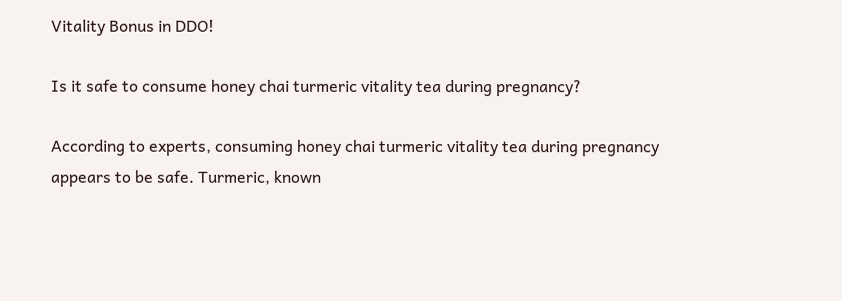Vitality Bonus in DDO!

Is it safe to consume honey chai turmeric vitality tea during pregnancy?

According to experts, consuming honey chai turmeric vitality tea during pregnancy appears to be safe. Turmeric, known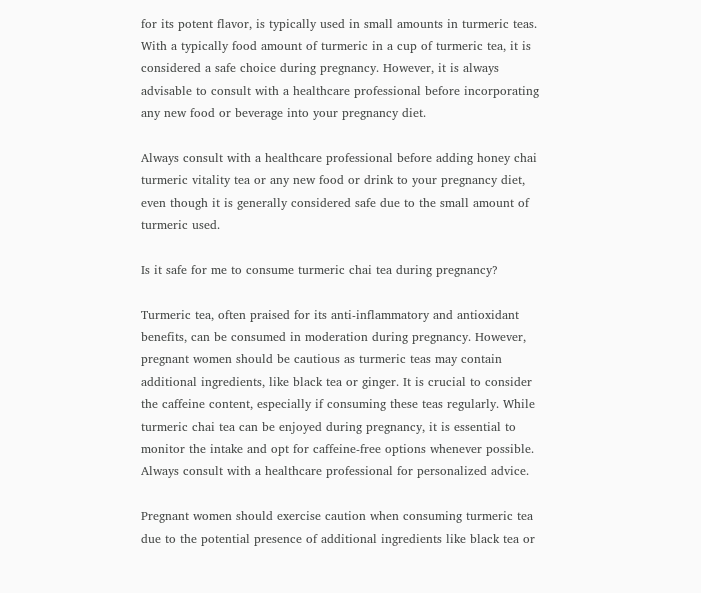for its potent flavor, is typically used in small amounts in turmeric teas. With a typically food amount of turmeric in a cup of turmeric tea, it is considered a safe choice during pregnancy. However, it is always advisable to consult with a healthcare professional before incorporating any new food or beverage into your pregnancy diet.

Always consult with a healthcare professional before adding honey chai turmeric vitality tea or any new food or drink to your pregnancy diet, even though it is generally considered safe due to the small amount of turmeric used.

Is it safe for me to consume turmeric chai tea during pregnancy?

Turmeric tea, often praised for its anti-inflammatory and antioxidant benefits, can be consumed in moderation during pregnancy. However, pregnant women should be cautious as turmeric teas may contain additional ingredients, like black tea or ginger. It is crucial to consider the caffeine content, especially if consuming these teas regularly. While turmeric chai tea can be enjoyed during pregnancy, it is essential to monitor the intake and opt for caffeine-free options whenever possible. Always consult with a healthcare professional for personalized advice.

Pregnant women should exercise caution when consuming turmeric tea due to the potential presence of additional ingredients like black tea or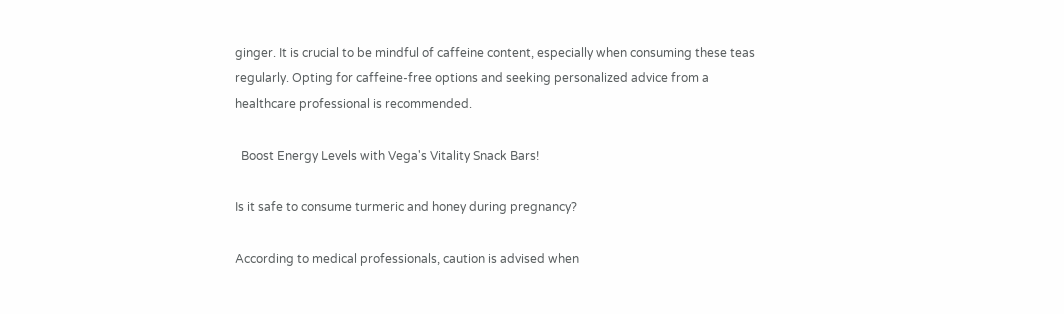ginger. It is crucial to be mindful of caffeine content, especially when consuming these teas regularly. Opting for caffeine-free options and seeking personalized advice from a healthcare professional is recommended.

  Boost Energy Levels with Vega's Vitality Snack Bars!

Is it safe to consume turmeric and honey during pregnancy?

According to medical professionals, caution is advised when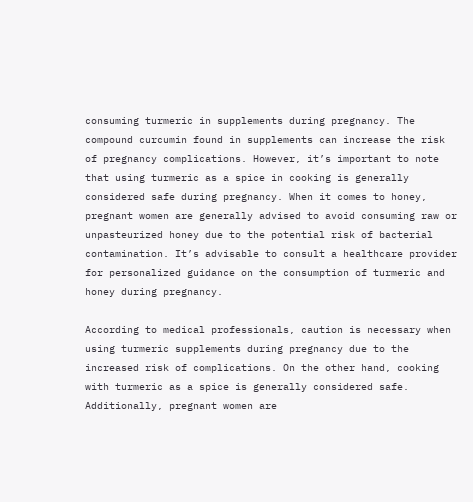consuming turmeric in supplements during pregnancy. The compound curcumin found in supplements can increase the risk of pregnancy complications. However, it’s important to note that using turmeric as a spice in cooking is generally considered safe during pregnancy. When it comes to honey, pregnant women are generally advised to avoid consuming raw or unpasteurized honey due to the potential risk of bacterial contamination. It’s advisable to consult a healthcare provider for personalized guidance on the consumption of turmeric and honey during pregnancy.

According to medical professionals, caution is necessary when using turmeric supplements during pregnancy due to the increased risk of complications. On the other hand, cooking with turmeric as a spice is generally considered safe. Additionally, pregnant women are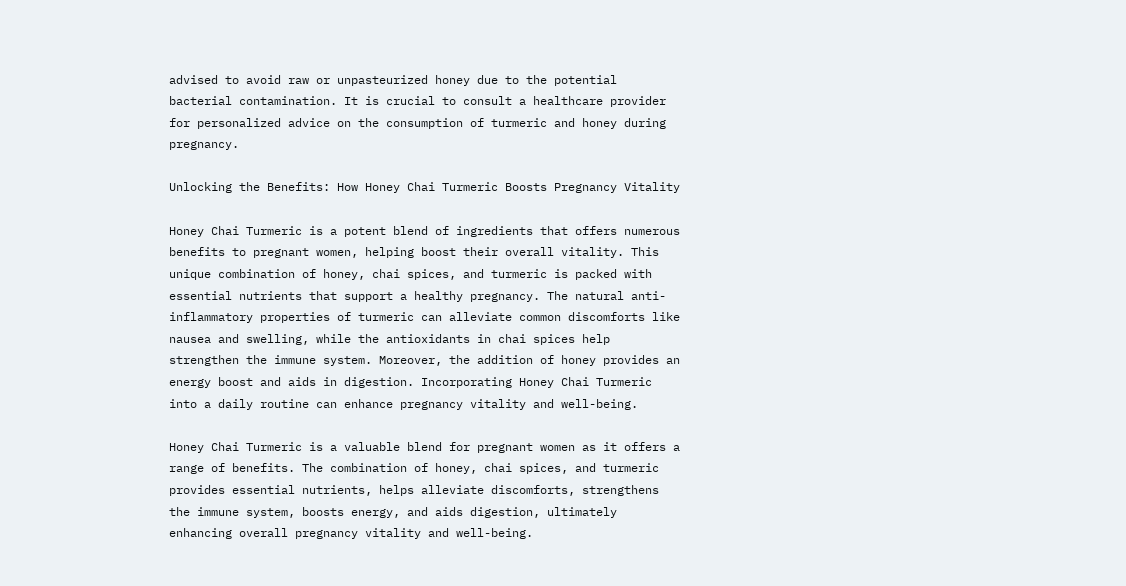advised to avoid raw or unpasteurized honey due to the potential bacterial contamination. It is crucial to consult a healthcare provider for personalized advice on the consumption of turmeric and honey during pregnancy.

Unlocking the Benefits: How Honey Chai Turmeric Boosts Pregnancy Vitality

Honey Chai Turmeric is a potent blend of ingredients that offers numerous benefits to pregnant women, helping boost their overall vitality. This unique combination of honey, chai spices, and turmeric is packed with essential nutrients that support a healthy pregnancy. The natural anti-inflammatory properties of turmeric can alleviate common discomforts like nausea and swelling, while the antioxidants in chai spices help strengthen the immune system. Moreover, the addition of honey provides an energy boost and aids in digestion. Incorporating Honey Chai Turmeric into a daily routine can enhance pregnancy vitality and well-being.

Honey Chai Turmeric is a valuable blend for pregnant women as it offers a range of benefits. The combination of honey, chai spices, and turmeric provides essential nutrients, helps alleviate discomforts, strengthens the immune system, boosts energy, and aids digestion, ultimately enhancing overall pregnancy vitality and well-being.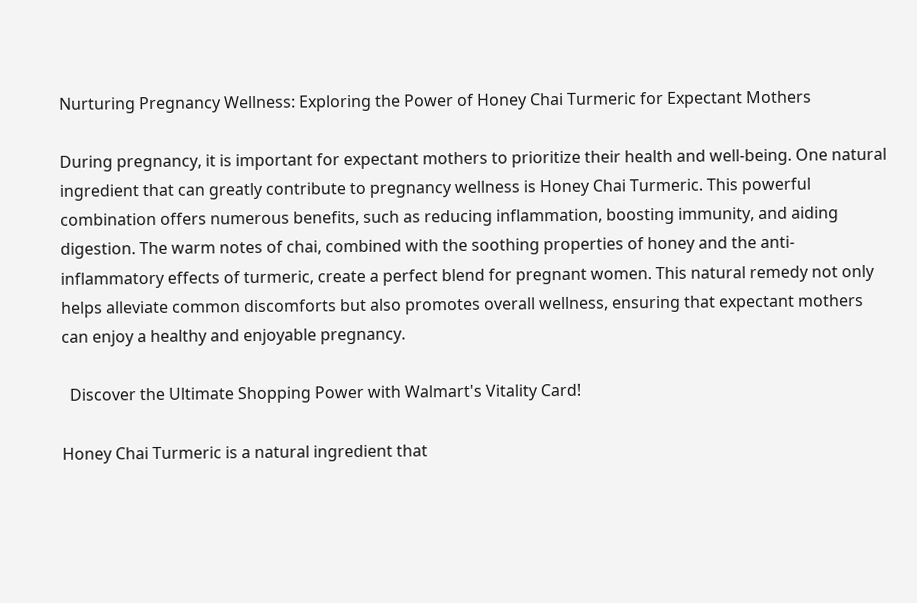Nurturing Pregnancy Wellness: Exploring the Power of Honey Chai Turmeric for Expectant Mothers

During pregnancy, it is important for expectant mothers to prioritize their health and well-being. One natural ingredient that can greatly contribute to pregnancy wellness is Honey Chai Turmeric. This powerful combination offers numerous benefits, such as reducing inflammation, boosting immunity, and aiding digestion. The warm notes of chai, combined with the soothing properties of honey and the anti-inflammatory effects of turmeric, create a perfect blend for pregnant women. This natural remedy not only helps alleviate common discomforts but also promotes overall wellness, ensuring that expectant mothers can enjoy a healthy and enjoyable pregnancy.

  Discover the Ultimate Shopping Power with Walmart's Vitality Card!

Honey Chai Turmeric is a natural ingredient that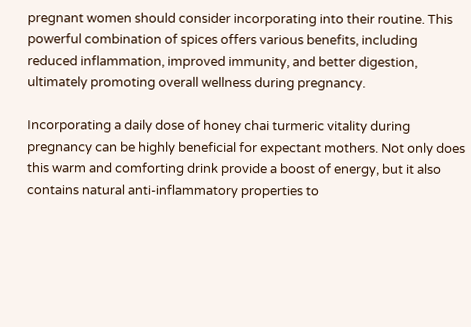pregnant women should consider incorporating into their routine. This powerful combination of spices offers various benefits, including reduced inflammation, improved immunity, and better digestion, ultimately promoting overall wellness during pregnancy.

Incorporating a daily dose of honey chai turmeric vitality during pregnancy can be highly beneficial for expectant mothers. Not only does this warm and comforting drink provide a boost of energy, but it also contains natural anti-inflammatory properties to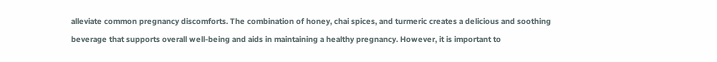alleviate common pregnancy discomforts. The combination of honey, chai spices, and turmeric creates a delicious and soothing beverage that supports overall well-being and aids in maintaining a healthy pregnancy. However, it is important to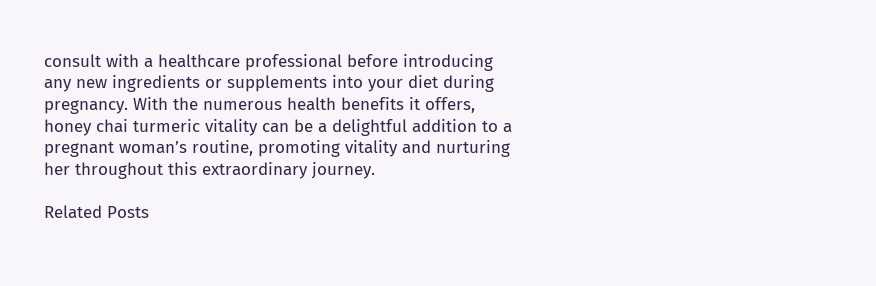consult with a healthcare professional before introducing any new ingredients or supplements into your diet during pregnancy. With the numerous health benefits it offers, honey chai turmeric vitality can be a delightful addition to a pregnant woman’s routine, promoting vitality and nurturing her throughout this extraordinary journey.

Related Posts